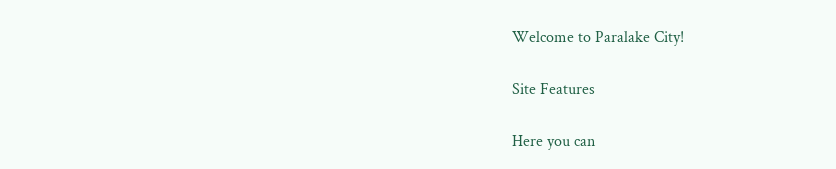Welcome to Paralake City!

Site Features

Here you can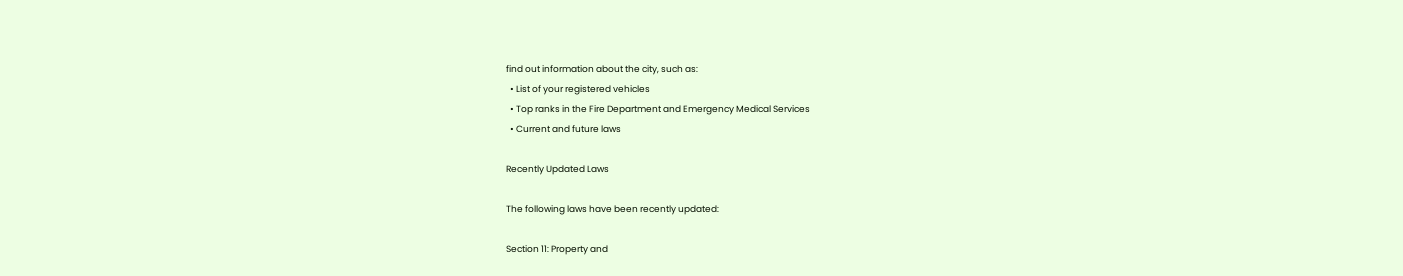find out information about the city, such as:
  • List of your registered vehicles
  • Top ranks in the Fire Department and Emergency Medical Services
  • Current and future laws

Recently Updated Laws

The following laws have been recently updated:

Section 11: Property and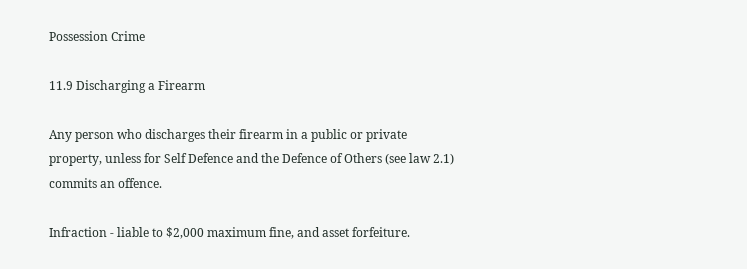Possession Crime

11.9 Discharging a Firearm

Any person who discharges their firearm in a public or private property, unless for Self Defence and the Defence of Others (see law 2.1) commits an offence.

Infraction - liable to $2,000 maximum fine, and asset forfeiture.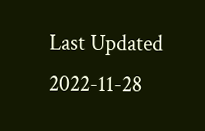Last Updated 2022-11-28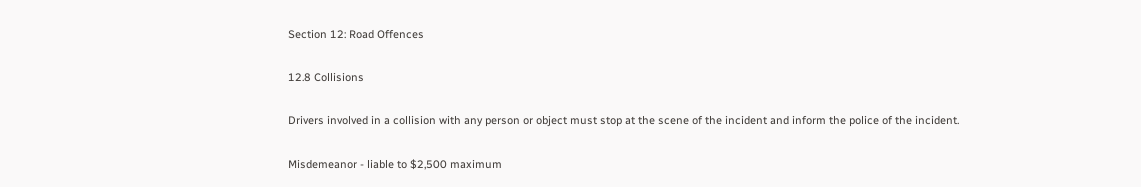Section 12: Road Offences

12.8 Collisions

Drivers involved in a collision with any person or object must stop at the scene of the incident and inform the police of the incident.

Misdemeanor - liable to $2,500 maximum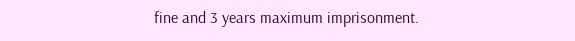fine and 3 years maximum imprisonment.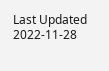Last Updated 2022-11-28